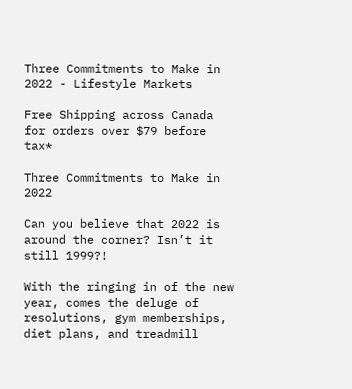Three Commitments to Make in 2022 - Lifestyle Markets

Free Shipping across Canada for orders over $79 before tax*

Three Commitments to Make in 2022

Can you believe that 2022 is around the corner? Isn’t it still 1999?!

With the ringing in of the new year, comes the deluge of resolutions, gym memberships, diet plans, and treadmill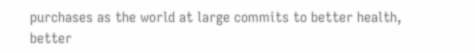purchases as the world at large commits to better health, better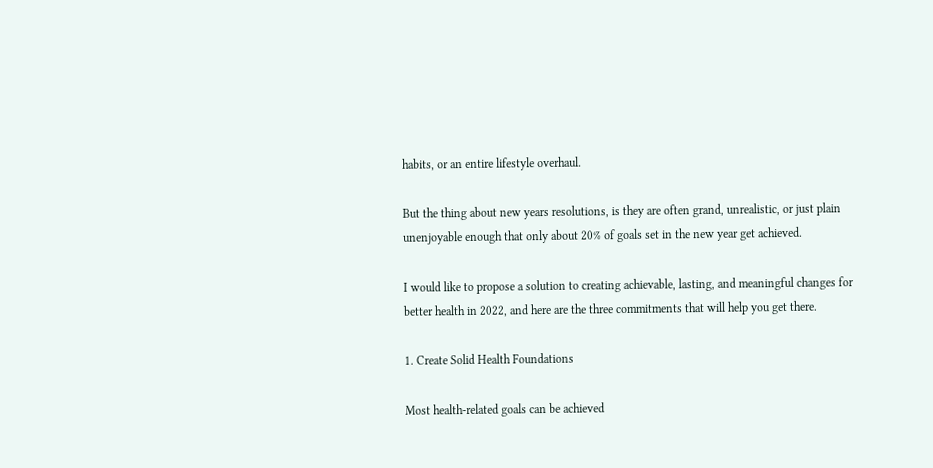habits, or an entire lifestyle overhaul.

But the thing about new years resolutions, is they are often grand, unrealistic, or just plain unenjoyable enough that only about 20% of goals set in the new year get achieved.

I would like to propose a solution to creating achievable, lasting, and meaningful changes for better health in 2022, and here are the three commitments that will help you get there.

1. Create Solid Health Foundations

Most health-related goals can be achieved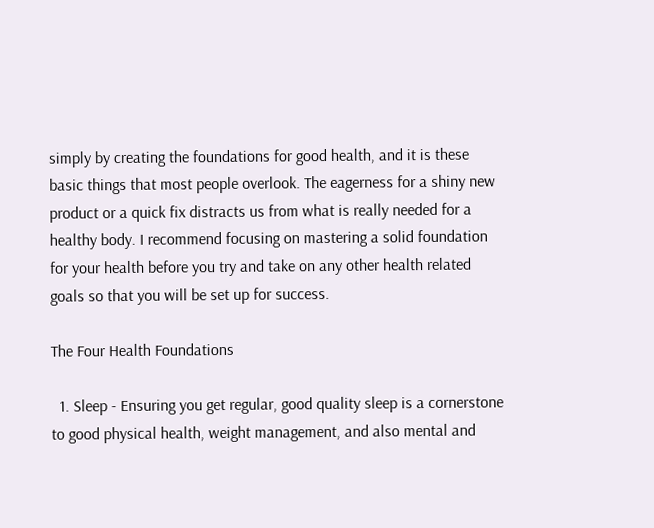simply by creating the foundations for good health, and it is these basic things that most people overlook. The eagerness for a shiny new product or a quick fix distracts us from what is really needed for a healthy body. I recommend focusing on mastering a solid foundation for your health before you try and take on any other health related goals so that you will be set up for success.

The Four Health Foundations

  1. Sleep - Ensuring you get regular, good quality sleep is a cornerstone to good physical health, weight management, and also mental and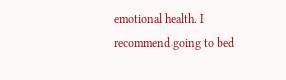emotional health. I recommend going to bed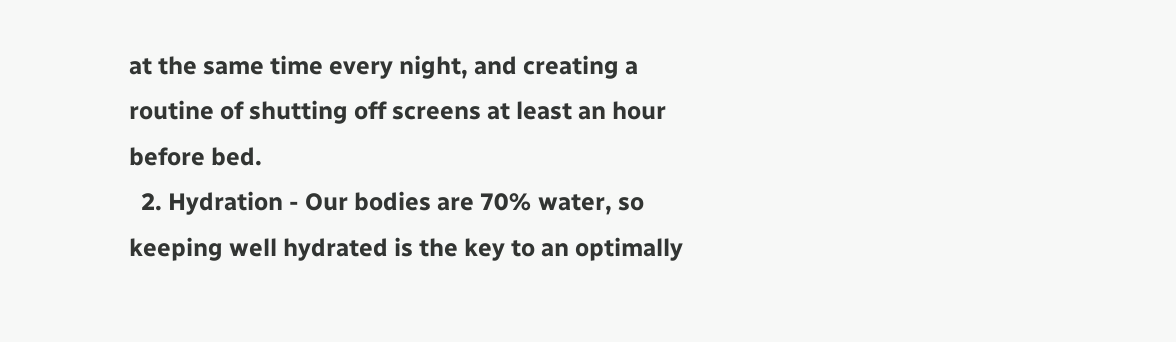at the same time every night, and creating a routine of shutting off screens at least an hour before bed.
  2. Hydration - Our bodies are 70% water, so keeping well hydrated is the key to an optimally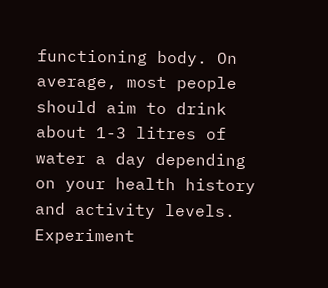functioning body. On average, most people should aim to drink about 1-3 litres of water a day depending on your health history and activity levels. Experiment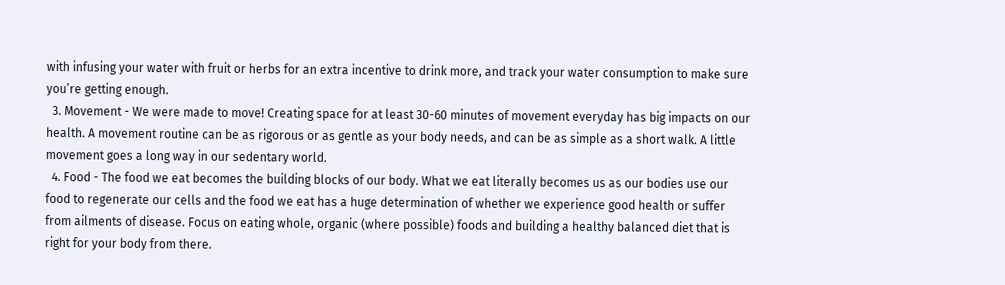with infusing your water with fruit or herbs for an extra incentive to drink more, and track your water consumption to make sure you’re getting enough.
  3. Movement - We were made to move! Creating space for at least 30-60 minutes of movement everyday has big impacts on our health. A movement routine can be as rigorous or as gentle as your body needs, and can be as simple as a short walk. A little movement goes a long way in our sedentary world.
  4. Food - The food we eat becomes the building blocks of our body. What we eat literally becomes us as our bodies use our food to regenerate our cells and the food we eat has a huge determination of whether we experience good health or suffer from ailments of disease. Focus on eating whole, organic (where possible) foods and building a healthy balanced diet that is right for your body from there.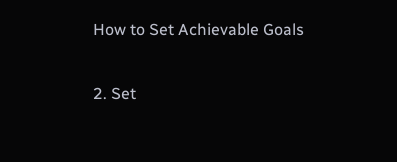How to Set Achievable Goals

2. Set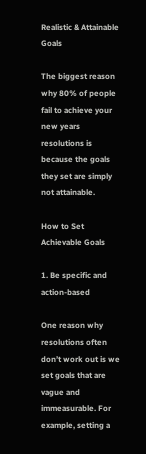Realistic & Attainable Goals

The biggest reason why 80% of people fail to achieve your new years resolutions is because the goals they set are simply not attainable.

How to Set Achievable Goals

1. Be specific and action-based

One reason why resolutions often don’t work out is we set goals that are vague and immeasurable. For example, setting a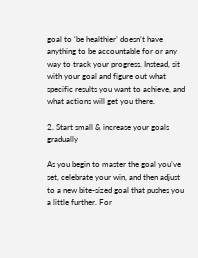goal to ‘be healthier’ doesn’t have anything to be accountable for or any way to track your progress. Instead, sit with your goal and figure out what specific results you want to achieve, and what actions will get you there.

2. Start small & increase your goals gradually

As you begin to master the goal you’ve set, celebrate your win, and then adjust to a new bite-sized goal that pushes you a little further. For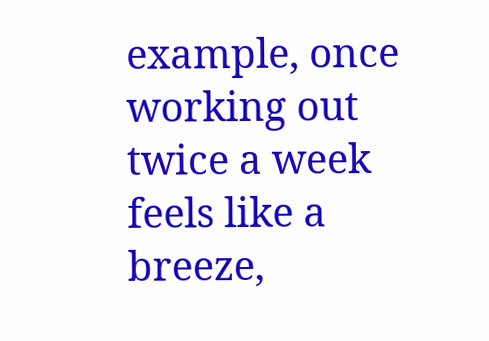example, once working out twice a week feels like a breeze,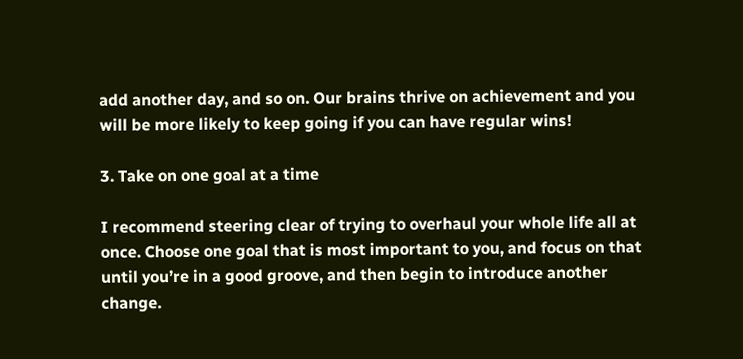add another day, and so on. Our brains thrive on achievement and you will be more likely to keep going if you can have regular wins!

3. Take on one goal at a time

I recommend steering clear of trying to overhaul your whole life all at once. Choose one goal that is most important to you, and focus on that until you’re in a good groove, and then begin to introduce another change.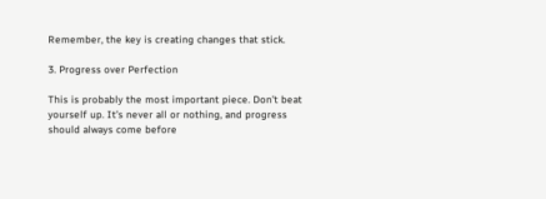Remember, the key is creating changes that stick.

3. Progress over Perfection

This is probably the most important piece. Don’t beat yourself up. It’s never all or nothing, and progress should always come before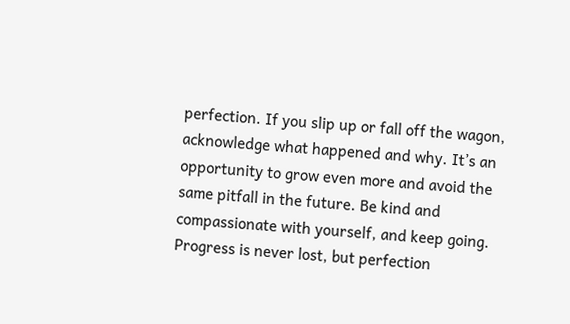perfection. If you slip up or fall off the wagon, acknowledge what happened and why. It’s an opportunity to grow even more and avoid the same pitfall in the future. Be kind and compassionate with yourself, and keep going. Progress is never lost, but perfection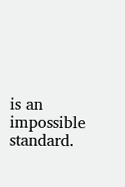is an impossible standard.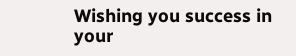Wishing you success in your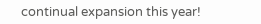continual expansion this year!